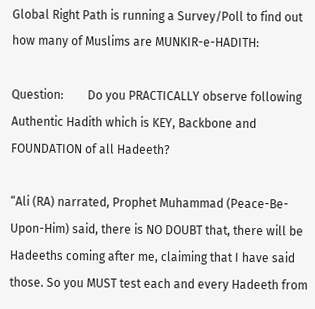Global Right Path is running a Survey/Poll to find out how many of Muslims are MUNKIR-e-HADITH:

Question:        Do you PRACTICALLY observe following Authentic Hadith which is KEY, Backbone and FOUNDATION of all Hadeeth?

“Ali (RA) narrated, Prophet Muhammad (Peace-Be-Upon-Him) said, there is NO DOUBT that, there will be Hadeeths coming after me, claiming that I have said those. So you MUST test each and every Hadeeth from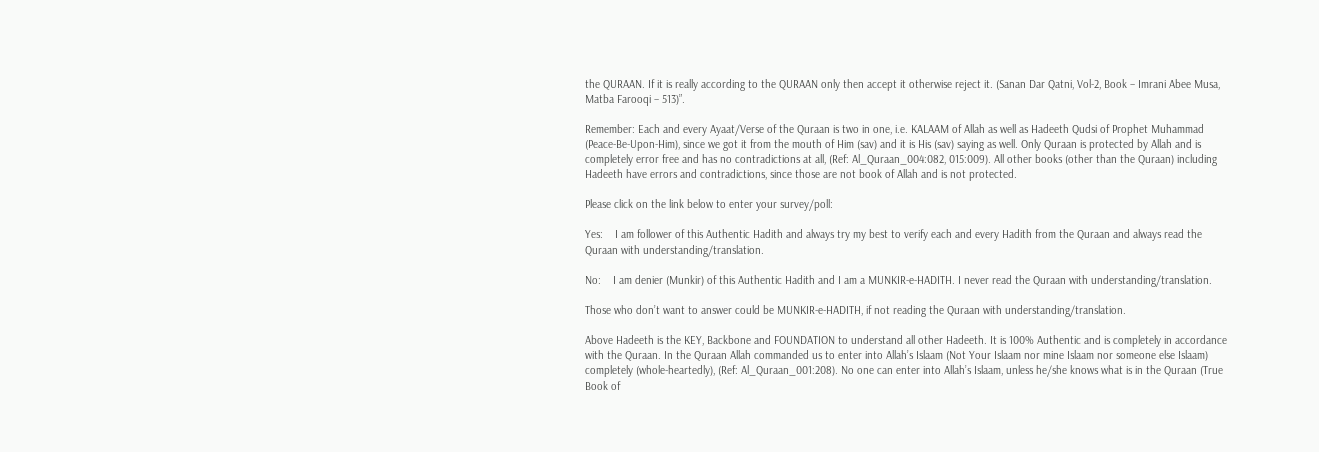the QURAAN. If it is really according to the QURAAN only then accept it otherwise reject it. (Sanan Dar Qatni, Vol-2, Book – Imrani Abee Musa, Matba Farooqi – 513)”.

Remember: Each and every Ayaat/Verse of the Quraan is two in one, i.e. KALAAM of Allah as well as Hadeeth Qudsi of Prophet Muhammad (Peace-Be-Upon-Him), since we got it from the mouth of Him (sav) and it is His (sav) saying as well. Only Quraan is protected by Allah and is completely error free and has no contradictions at all, (Ref: Al_Quraan_004:082, 015:009). All other books (other than the Quraan) including Hadeeth have errors and contradictions, since those are not book of Allah and is not protected.

Please click on the link below to enter your survey/poll:

Yes:    I am follower of this Authentic Hadith and always try my best to verify each and every Hadith from the Quraan and always read the Quraan with understanding/translation.

No:    I am denier (Munkir) of this Authentic Hadith and I am a MUNKIR-e-HADITH. I never read the Quraan with understanding/translation.

Those who don’t want to answer could be MUNKIR-e-HADITH, if not reading the Quraan with understanding/translation.

Above Hadeeth is the KEY, Backbone and FOUNDATION to understand all other Hadeeth. It is 100% Authentic and is completely in accordance with the Quraan. In the Quraan Allah commanded us to enter into Allah’s Islaam (Not Your Islaam nor mine Islaam nor someone else Islaam) completely (whole-heartedly), (Ref: Al_Quraan_001:208). No one can enter into Allah’s Islaam, unless he/she knows what is in the Quraan (True Book of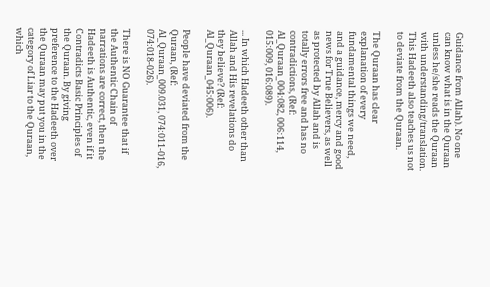Guidance from Allah). No one can know what is in the Quraan unless he/she reads the Quraan with understanding/translation. This Hadeeth also teaches us not to deviate from the Quraan.

The Quraan has clear explanation of every fundamental things we need, and a guidance, mercy and good news for True Believers, as well as protected by Allah and is totally errors free and has no contradictions, (Ref: Al_Quraan_004:082, 006:114, 015:009, 016:089).

... In which Hadeeth other than Allah and His revelations do they believe? (Ref: Al_Quraan_045:006).

People have deviated from the Quraan, (Ref: Al_Quraan_009.031, 074:011-016, 074:018-026).

There is NO Guarantee that if the Authentic Chain of narrations are correct, then the Hadeeth is Authentic, even if it Contradicts Basic Principles of the Quraan. By giving preference to the Hadeeth over the Quraan may put you in the category of Liar to the Quraan, which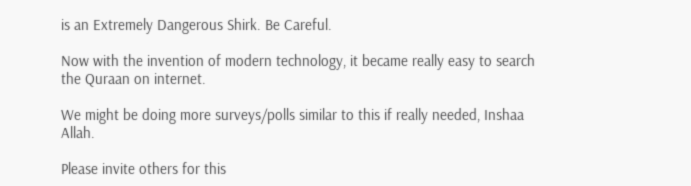is an Extremely Dangerous Shirk. Be Careful.

Now with the invention of modern technology, it became really easy to search the Quraan on internet.

We might be doing more surveys/polls similar to this if really needed, Inshaa Allah.

Please invite others for this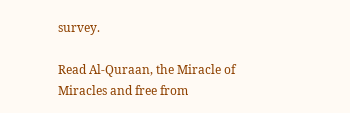survey.

Read Al-Quraan, the Miracle of Miracles and free from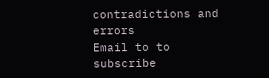contradictions and errors
Email to to subscribe